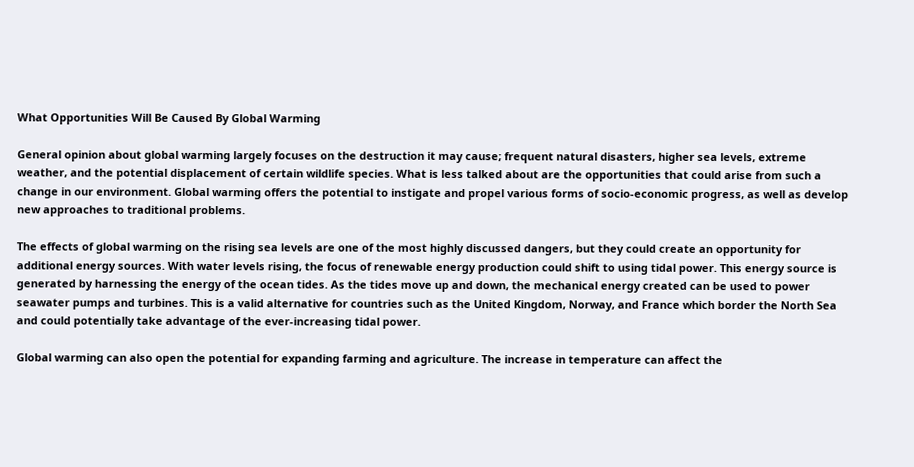What Opportunities Will Be Caused By Global Warming

General opinion about global warming largely focuses on the destruction it may cause; frequent natural disasters, higher sea levels, extreme weather, and the potential displacement of certain wildlife species. What is less talked about are the opportunities that could arise from such a change in our environment. Global warming offers the potential to instigate and propel various forms of socio-economic progress, as well as develop new approaches to traditional problems.

The effects of global warming on the rising sea levels are one of the most highly discussed dangers, but they could create an opportunity for additional energy sources. With water levels rising, the focus of renewable energy production could shift to using tidal power. This energy source is generated by harnessing the energy of the ocean tides. As the tides move up and down, the mechanical energy created can be used to power seawater pumps and turbines. This is a valid alternative for countries such as the United Kingdom, Norway, and France which border the North Sea and could potentially take advantage of the ever-increasing tidal power.

Global warming can also open the potential for expanding farming and agriculture. The increase in temperature can affect the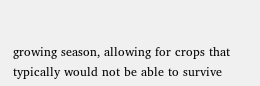growing season, allowing for crops that typically would not be able to survive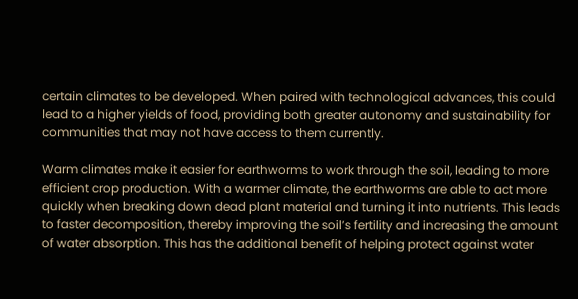certain climates to be developed. When paired with technological advances, this could lead to a higher yields of food, providing both greater autonomy and sustainability for communities that may not have access to them currently.

Warm climates make it easier for earthworms to work through the soil, leading to more efficient crop production. With a warmer climate, the earthworms are able to act more quickly when breaking down dead plant material and turning it into nutrients. This leads to faster decomposition, thereby improving the soil’s fertility and increasing the amount of water absorption. This has the additional benefit of helping protect against water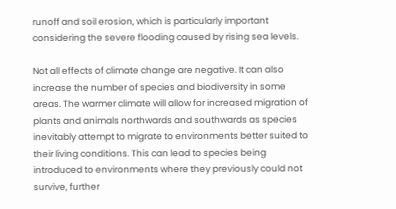runoff and soil erosion, which is particularly important considering the severe flooding caused by rising sea levels.

Not all effects of climate change are negative. It can also increase the number of species and biodiversity in some areas. The warmer climate will allow for increased migration of plants and animals northwards and southwards as species inevitably attempt to migrate to environments better suited to their living conditions. This can lead to species being introduced to environments where they previously could not survive, further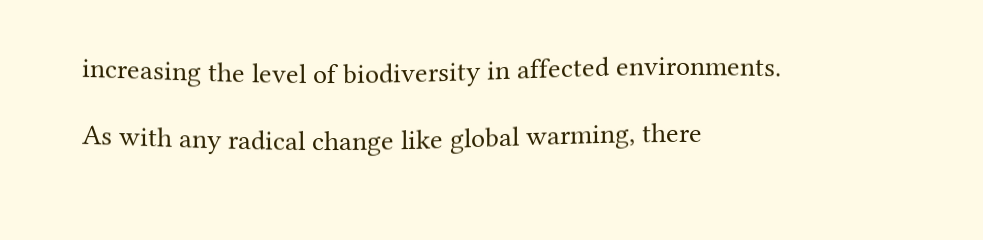increasing the level of biodiversity in affected environments.

As with any radical change like global warming, there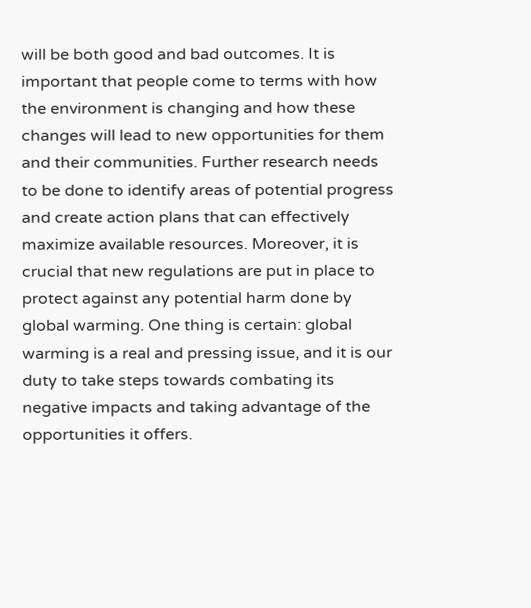will be both good and bad outcomes. It is important that people come to terms with how the environment is changing and how these changes will lead to new opportunities for them and their communities. Further research needs to be done to identify areas of potential progress and create action plans that can effectively maximize available resources. Moreover, it is crucial that new regulations are put in place to protect against any potential harm done by global warming. One thing is certain: global warming is a real and pressing issue, and it is our duty to take steps towards combating its negative impacts and taking advantage of the opportunities it offers.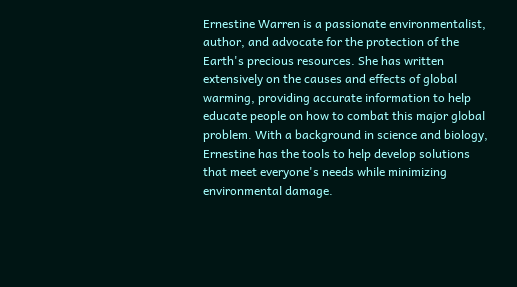Ernestine Warren is a passionate environmentalist, author, and advocate for the protection of the Earth's precious resources. She has written extensively on the causes and effects of global warming, providing accurate information to help educate people on how to combat this major global problem. With a background in science and biology, Ernestine has the tools to help develop solutions that meet everyone's needs while minimizing environmental damage.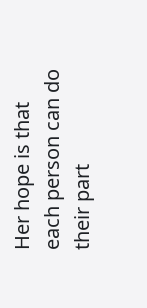Her hope is that each person can do their part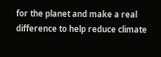for the planet and make a real difference to help reduce climate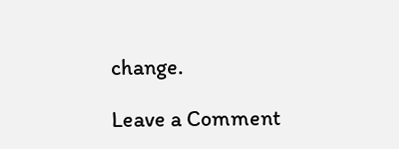change.

Leave a Comment